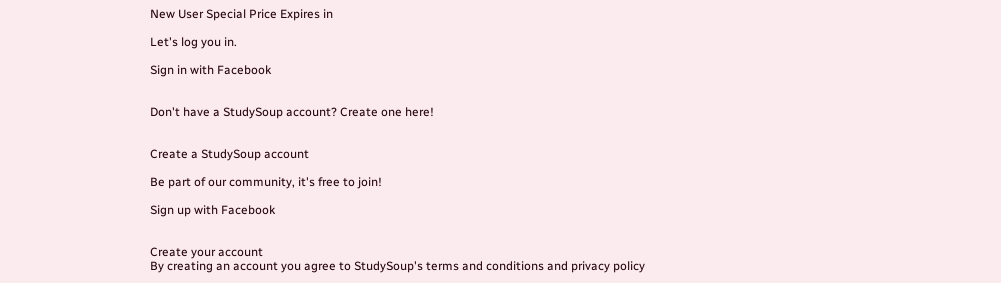New User Special Price Expires in

Let's log you in.

Sign in with Facebook


Don't have a StudySoup account? Create one here!


Create a StudySoup account

Be part of our community, it's free to join!

Sign up with Facebook


Create your account
By creating an account you agree to StudySoup's terms and conditions and privacy policy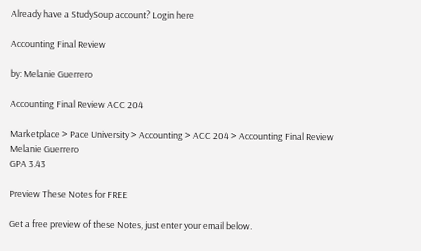Already have a StudySoup account? Login here

Accounting Final Review

by: Melanie Guerrero

Accounting Final Review ACC 204

Marketplace > Pace University > Accounting > ACC 204 > Accounting Final Review
Melanie Guerrero
GPA 3.43

Preview These Notes for FREE

Get a free preview of these Notes, just enter your email below.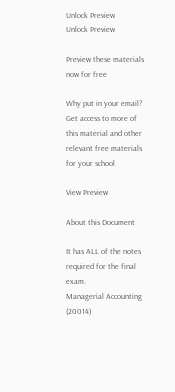Unlock Preview
Unlock Preview

Preview these materials now for free

Why put in your email? Get access to more of this material and other relevant free materials for your school

View Preview

About this Document

It has ALL of the notes required for the final exam.
Managerial Accounting (20014)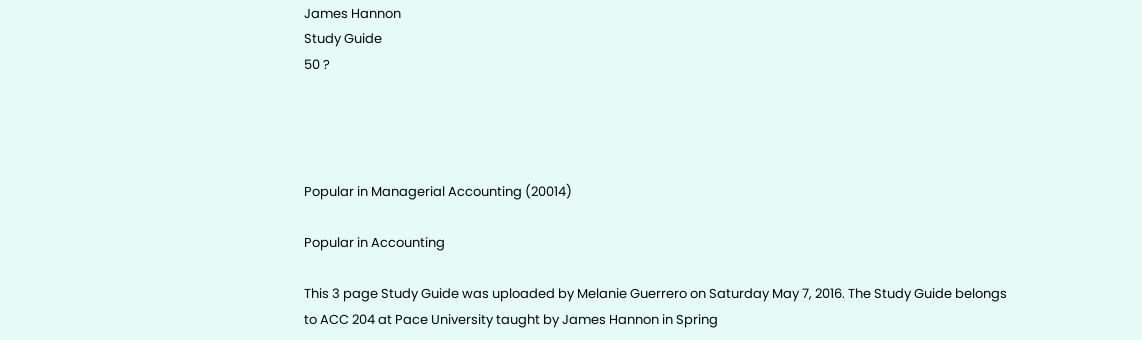James Hannon
Study Guide
50 ?




Popular in Managerial Accounting (20014)

Popular in Accounting

This 3 page Study Guide was uploaded by Melanie Guerrero on Saturday May 7, 2016. The Study Guide belongs to ACC 204 at Pace University taught by James Hannon in Spring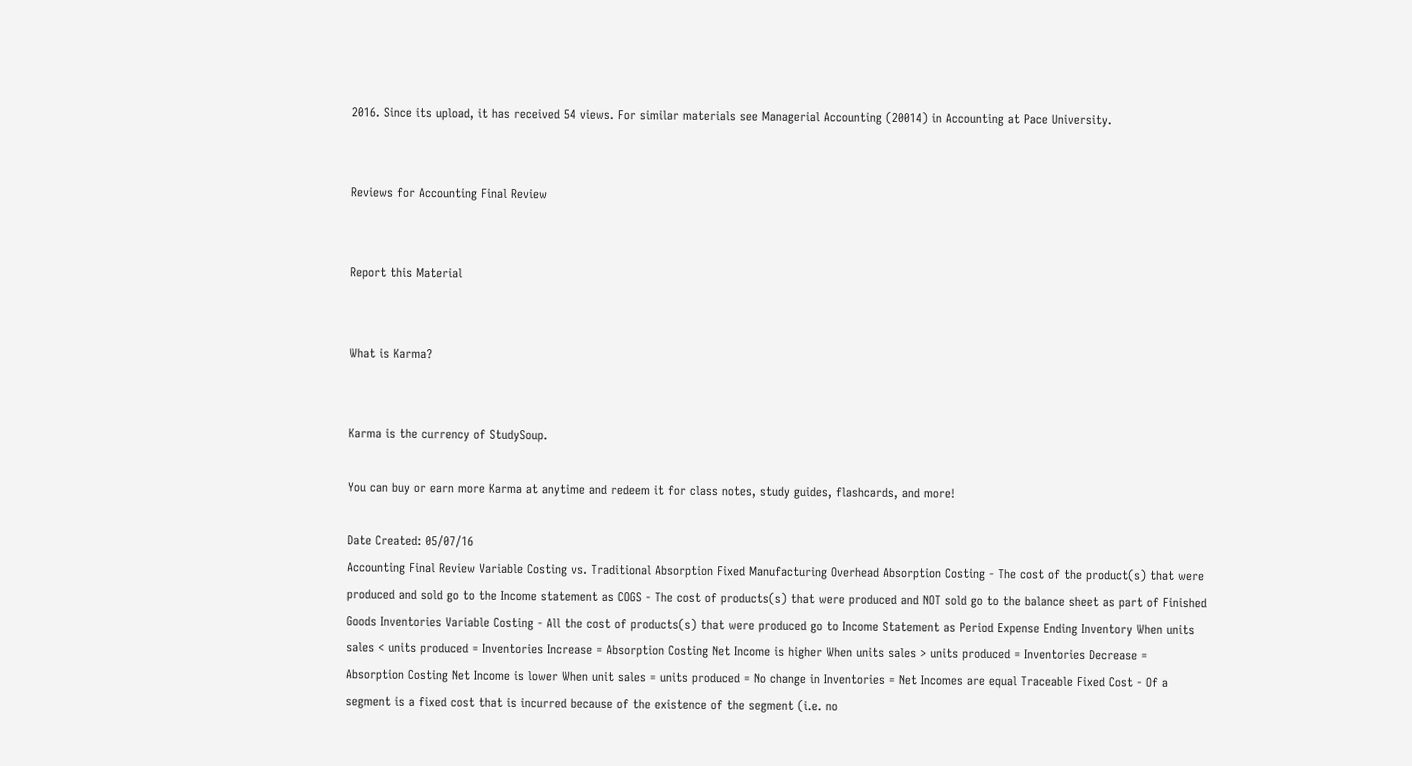2016. Since its upload, it has received 54 views. For similar materials see Managerial Accounting (20014) in Accounting at Pace University.


Reviews for Accounting Final Review


Report this Material


What is Karma?


Karma is the currency of StudySoup.

You can buy or earn more Karma at anytime and redeem it for class notes, study guides, flashcards, and more!

Date Created: 05/07/16
Accounting Final Review Variable Costing vs. Traditional Absorption Fixed Manufacturing Overhead Absorption Costing - The cost of the product(s) that were produced and sold go to the Income statement as COGS - The cost of products(s) that were produced and NOT sold go to the balance sheet as part of Finished Goods Inventories Variable Costing - All the cost of products(s) that were produced go to Income Statement as Period Expense Ending Inventory When units sales < units produced = Inventories Increase = Absorption Costing Net Income is higher When units sales > units produced = Inventories Decrease = Absorption Costing Net Income is lower When unit sales = units produced = No change in Inventories = Net Incomes are equal Traceable Fixed Cost - Of a segment is a fixed cost that is incurred because of the existence of the segment (i.e. no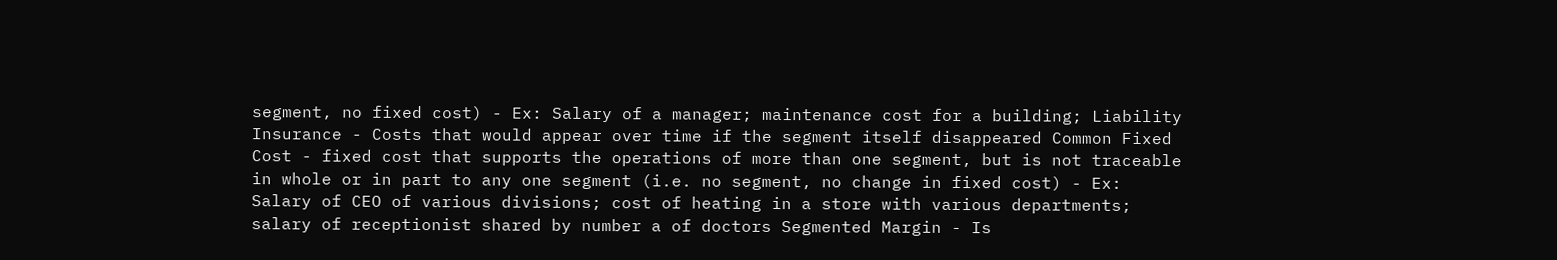segment, no fixed cost) - Ex: Salary of a manager; maintenance cost for a building; Liability Insurance - Costs that would appear over time if the segment itself disappeared Common Fixed Cost - fixed cost that supports the operations of more than one segment, but is not traceable in whole or in part to any one segment (i.e. no segment, no change in fixed cost) - Ex: Salary of CEO of various divisions; cost of heating in a store with various departments; salary of receptionist shared by number a of doctors Segmented Margin - Is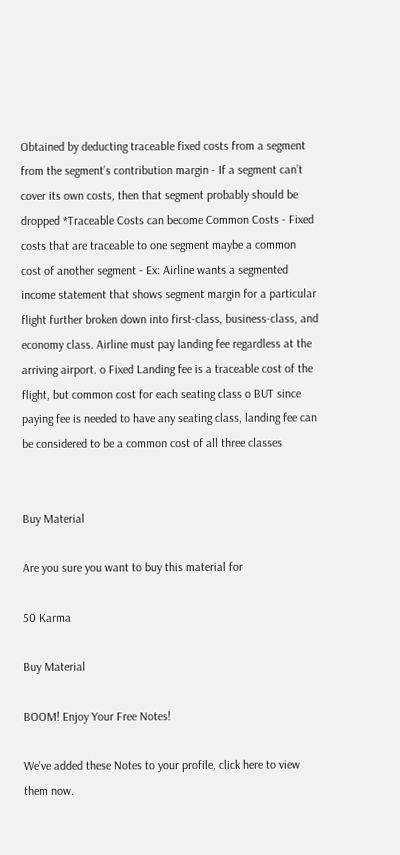Obtained by deducting traceable fixed costs from a segment from the segment’s contribution margin - If a segment can’t cover its own costs, then that segment probably should be dropped *Traceable Costs can become Common Costs - Fixed costs that are traceable to one segment maybe a common cost of another segment - Ex: Airline wants a segmented income statement that shows segment margin for a particular flight further broken down into first-class, business-class, and economy class. Airline must pay landing fee regardless at the arriving airport. o Fixed Landing fee is a traceable cost of the flight, but common cost for each seating class o BUT since paying fee is needed to have any seating class, landing fee can be considered to be a common cost of all three classes


Buy Material

Are you sure you want to buy this material for

50 Karma

Buy Material

BOOM! Enjoy Your Free Notes!

We've added these Notes to your profile, click here to view them now.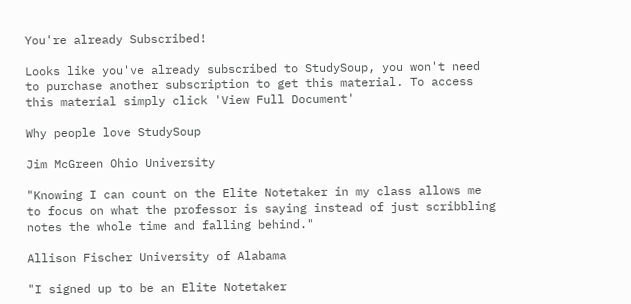You're already Subscribed!

Looks like you've already subscribed to StudySoup, you won't need to purchase another subscription to get this material. To access this material simply click 'View Full Document'

Why people love StudySoup

Jim McGreen Ohio University

"Knowing I can count on the Elite Notetaker in my class allows me to focus on what the professor is saying instead of just scribbling notes the whole time and falling behind."

Allison Fischer University of Alabama

"I signed up to be an Elite Notetaker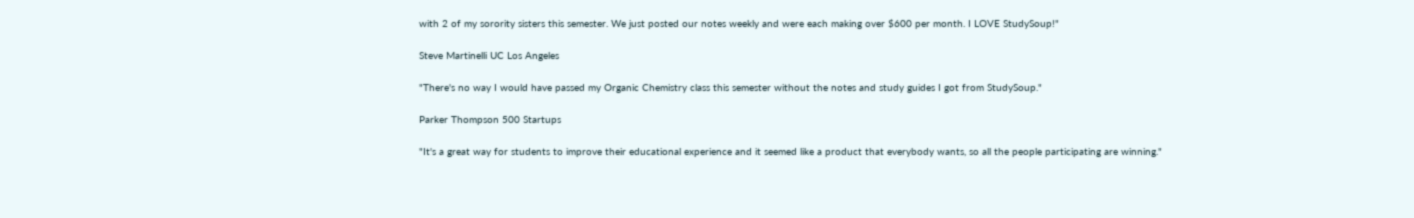with 2 of my sorority sisters this semester. We just posted our notes weekly and were each making over $600 per month. I LOVE StudySoup!"

Steve Martinelli UC Los Angeles

"There's no way I would have passed my Organic Chemistry class this semester without the notes and study guides I got from StudySoup."

Parker Thompson 500 Startups

"It's a great way for students to improve their educational experience and it seemed like a product that everybody wants, so all the people participating are winning."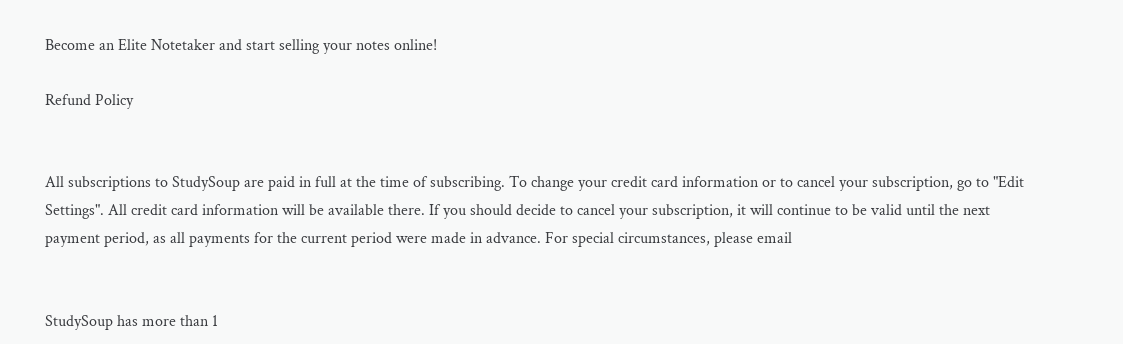Become an Elite Notetaker and start selling your notes online!

Refund Policy


All subscriptions to StudySoup are paid in full at the time of subscribing. To change your credit card information or to cancel your subscription, go to "Edit Settings". All credit card information will be available there. If you should decide to cancel your subscription, it will continue to be valid until the next payment period, as all payments for the current period were made in advance. For special circumstances, please email


StudySoup has more than 1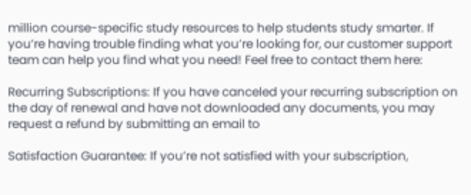million course-specific study resources to help students study smarter. If you’re having trouble finding what you’re looking for, our customer support team can help you find what you need! Feel free to contact them here:

Recurring Subscriptions: If you have canceled your recurring subscription on the day of renewal and have not downloaded any documents, you may request a refund by submitting an email to

Satisfaction Guarantee: If you’re not satisfied with your subscription,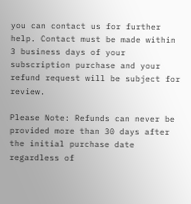you can contact us for further help. Contact must be made within 3 business days of your subscription purchase and your refund request will be subject for review.

Please Note: Refunds can never be provided more than 30 days after the initial purchase date regardless of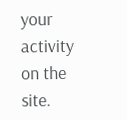your activity on the site.